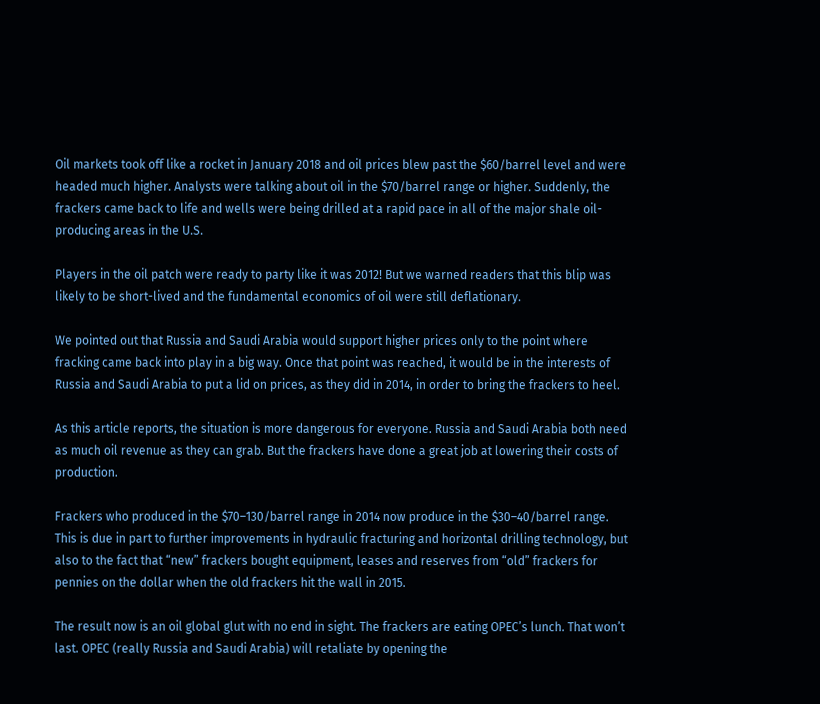Oil markets took off like a rocket in January 2018 and oil prices blew past the $60/barrel level and were headed much higher. Analysts were talking about oil in the $70/barrel range or higher. Suddenly, the frackers came back to life and wells were being drilled at a rapid pace in all of the major shale oil-producing areas in the U.S.

Players in the oil patch were ready to party like it was 2012! But we warned readers that this blip was likely to be short-lived and the fundamental economics of oil were still deflationary.

We pointed out that Russia and Saudi Arabia would support higher prices only to the point where fracking came back into play in a big way. Once that point was reached, it would be in the interests of Russia and Saudi Arabia to put a lid on prices, as they did in 2014, in order to bring the frackers to heel.

As this article reports, the situation is more dangerous for everyone. Russia and Saudi Arabia both need as much oil revenue as they can grab. But the frackers have done a great job at lowering their costs of production.

Frackers who produced in the $70–130/barrel range in 2014 now produce in the $30–40/barrel range. This is due in part to further improvements in hydraulic fracturing and horizontal drilling technology, but also to the fact that “new” frackers bought equipment, leases and reserves from “old” frackers for pennies on the dollar when the old frackers hit the wall in 2015.

The result now is an oil global glut with no end in sight. The frackers are eating OPEC’s lunch. That won’t last. OPEC (really Russia and Saudi Arabia) will retaliate by opening the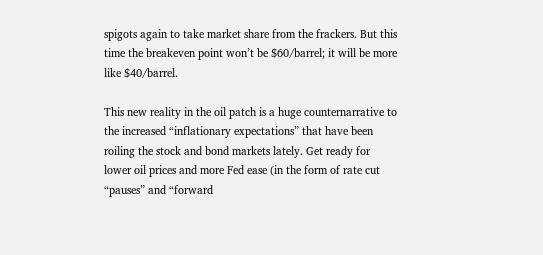spigots again to take market share from the frackers. But this time the breakeven point won’t be $60/barrel; it will be more like $40/barrel.

This new reality in the oil patch is a huge counternarrative to the increased “inflationary expectations” that have been roiling the stock and bond markets lately. Get ready for lower oil prices and more Fed ease (in the form of rate cut “pauses” and “forward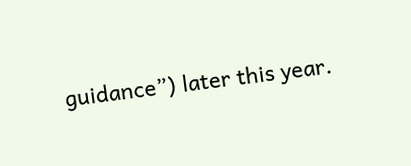guidance”) later this year.